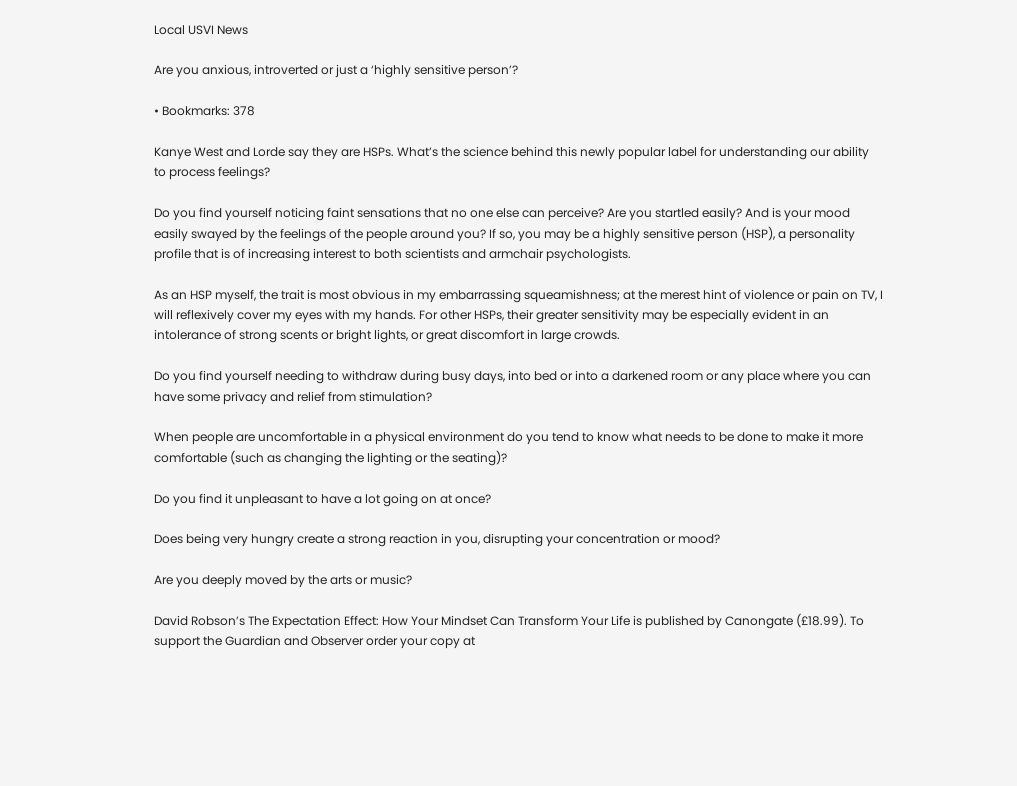Local USVI News

Are you anxious, introverted or just a ‘highly sensitive person’?

• Bookmarks: 378

Kanye West and Lorde say they are HSPs. What’s the science behind this newly popular label for understanding our ability to process feelings?

Do you find yourself noticing faint sensations that no one else can perceive? Are you startled easily? And is your mood easily swayed by the feelings of the people around you? If so, you may be a highly sensitive person (HSP), a personality profile that is of increasing interest to both scientists and armchair psychologists.

As an HSP myself, the trait is most obvious in my embarrassing squeamishness; at the merest hint of violence or pain on TV, I will reflexively cover my eyes with my hands. For other HSPs, their greater sensitivity may be especially evident in an intolerance of strong scents or bright lights, or great discomfort in large crowds.

Do you find yourself needing to withdraw during busy days, into bed or into a darkened room or any place where you can have some privacy and relief from stimulation?

When people are uncomfortable in a physical environment do you tend to know what needs to be done to make it more comfortable (such as changing the lighting or the seating)?

Do you find it unpleasant to have a lot going on at once?

Does being very hungry create a strong reaction in you, disrupting your concentration or mood?

Are you deeply moved by the arts or music?

David Robson’s The Expectation Effect: How Your Mindset Can Transform Your Life is published by Canongate (£18.99). To support the Guardian and Observer order your copy at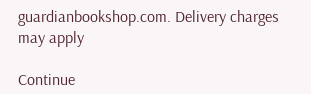guardianbookshop.com. Delivery charges may apply

Continue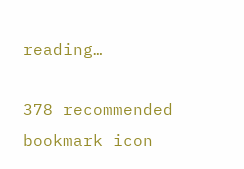reading…

378 recommended
bookmark icon